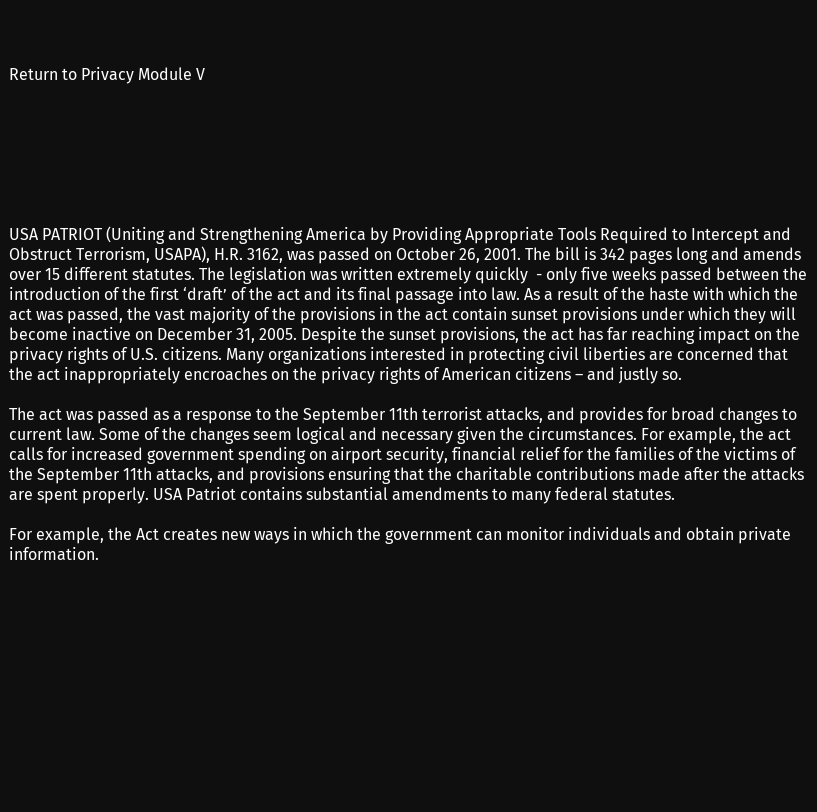Return to Privacy Module V







USA PATRIOT (Uniting and Strengthening America by Providing Appropriate Tools Required to Intercept and Obstruct Terrorism, USAPA), H.R. 3162, was passed on October 26, 2001. The bill is 342 pages long and amends over 15 different statutes. The legislation was written extremely quickly  - only five weeks passed between the introduction of the first ‘draft’ of the act and its final passage into law. As a result of the haste with which the act was passed, the vast majority of the provisions in the act contain sunset provisions under which they will become inactive on December 31, 2005. Despite the sunset provisions, the act has far reaching impact on the privacy rights of U.S. citizens. Many organizations interested in protecting civil liberties are concerned that the act inappropriately encroaches on the privacy rights of American citizens – and justly so.

The act was passed as a response to the September 11th terrorist attacks, and provides for broad changes to current law. Some of the changes seem logical and necessary given the circumstances. For example, the act calls for increased government spending on airport security, financial relief for the families of the victims of the September 11th attacks, and provisions ensuring that the charitable contributions made after the attacks are spent properly. USA Patriot contains substantial amendments to many federal statutes.

For example, the Act creates new ways in which the government can monitor individuals and obtain private information.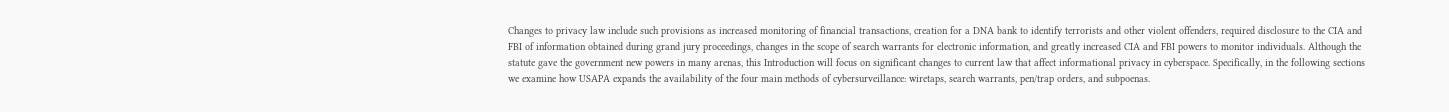Changes to privacy law include such provisions as increased monitoring of financial transactions, creation for a DNA bank to identify terrorists and other violent offenders, required disclosure to the CIA and FBI of information obtained during grand jury proceedings, changes in the scope of search warrants for electronic information, and greatly increased CIA and FBI powers to monitor individuals. Although the statute gave the government new powers in many arenas, this Introduction will focus on significant changes to current law that affect informational privacy in cyberspace. Specifically, in the following sections we examine how USAPA expands the availability of the four main methods of cybersurveillance: wiretaps, search warrants, pen/trap orders, and subpoenas.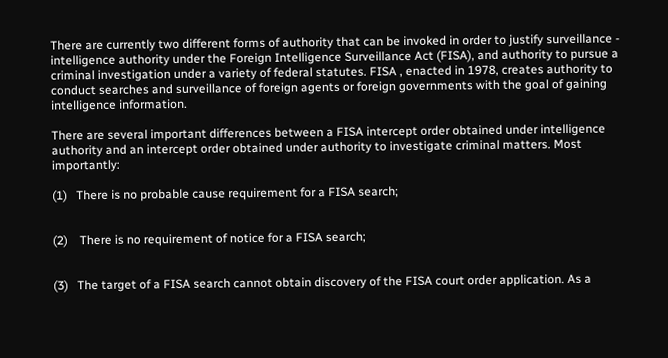There are currently two different forms of authority that can be invoked in order to justify surveillance - intelligence authority under the Foreign Intelligence Surveillance Act (FISA), and authority to pursue a criminal investigation under a variety of federal statutes. FISA , enacted in 1978, creates authority to conduct searches and surveillance of foreign agents or foreign governments with the goal of gaining intelligence information.

There are several important differences between a FISA intercept order obtained under intelligence authority and an intercept order obtained under authority to investigate criminal matters. Most importantly:

(1)   There is no probable cause requirement for a FISA search;


(2)    There is no requirement of notice for a FISA search;


(3)   The target of a FISA search cannot obtain discovery of the FISA court order application. As a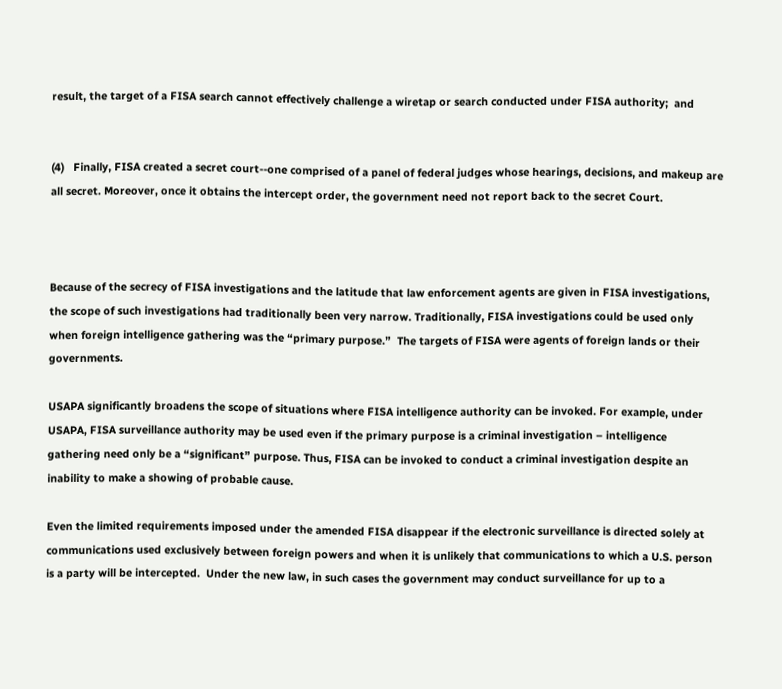result, the target of a FISA search cannot effectively challenge a wiretap or search conducted under FISA authority;  and


(4)   Finally, FISA created a secret court--one comprised of a panel of federal judges whose hearings, decisions, and makeup are all secret. Moreover, once it obtains the intercept order, the government need not report back to the secret Court.



Because of the secrecy of FISA investigations and the latitude that law enforcement agents are given in FISA investigations, the scope of such investigations had traditionally been very narrow. Traditionally, FISA investigations could be used only when foreign intelligence gathering was the “primary purpose.”  The targets of FISA were agents of foreign lands or their governments.

USAPA significantly broadens the scope of situations where FISA intelligence authority can be invoked. For example, under USAPA, FISA surveillance authority may be used even if the primary purpose is a criminal investigation – intelligence gathering need only be a “significant” purpose. Thus, FISA can be invoked to conduct a criminal investigation despite an inability to make a showing of probable cause.

Even the limited requirements imposed under the amended FISA disappear if the electronic surveillance is directed solely at communications used exclusively between foreign powers and when it is unlikely that communications to which a U.S. person is a party will be intercepted.  Under the new law, in such cases the government may conduct surveillance for up to a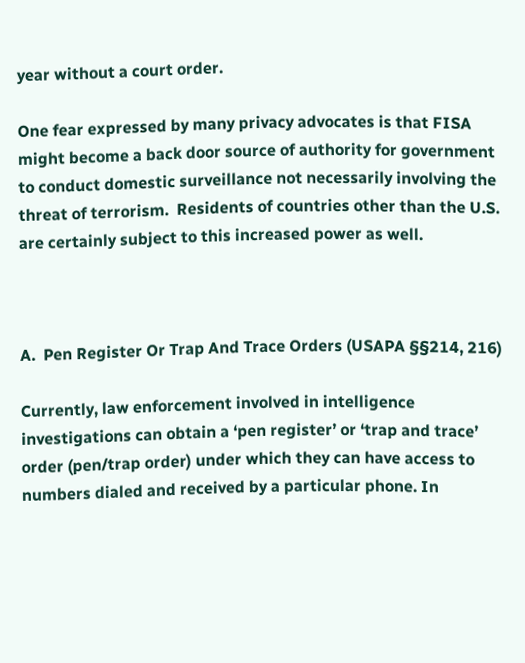year without a court order.

One fear expressed by many privacy advocates is that FISA might become a back door source of authority for government to conduct domestic surveillance not necessarily involving the threat of terrorism.  Residents of countries other than the U.S. are certainly subject to this increased power as well.



A.  Pen Register Or Trap And Trace Orders (USAPA §§214, 216)

Currently, law enforcement involved in intelligence investigations can obtain a ‘pen register’ or ‘trap and trace’ order (pen/trap order) under which they can have access to numbers dialed and received by a particular phone. In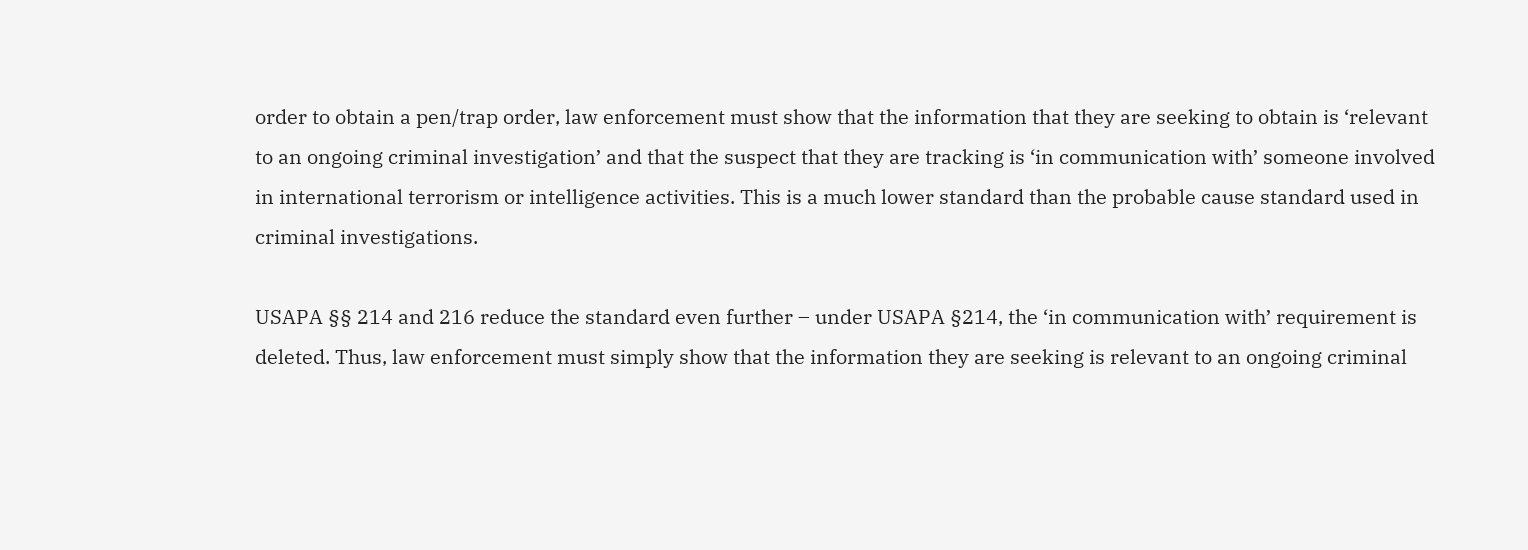order to obtain a pen/trap order, law enforcement must show that the information that they are seeking to obtain is ‘relevant to an ongoing criminal investigation’ and that the suspect that they are tracking is ‘in communication with’ someone involved in international terrorism or intelligence activities. This is a much lower standard than the probable cause standard used in criminal investigations.

USAPA §§ 214 and 216 reduce the standard even further – under USAPA §214, the ‘in communication with’ requirement is deleted. Thus, law enforcement must simply show that the information they are seeking is relevant to an ongoing criminal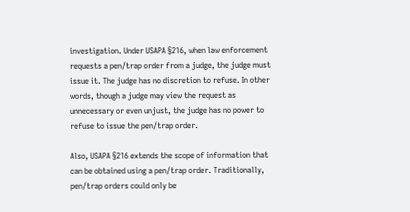investigation. Under USAPA §216, when law enforcement requests a pen/trap order from a judge, the judge must issue it. The judge has no discretion to refuse. In other words, though a judge may view the request as unnecessary or even unjust, the judge has no power to refuse to issue the pen/trap order.

Also, USAPA §216 extends the scope of information that can be obtained using a pen/trap order. Traditionally, pen/trap orders could only be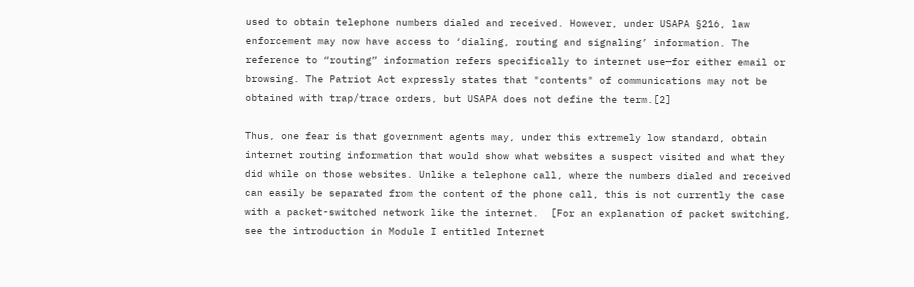used to obtain telephone numbers dialed and received. However, under USAPA §216, law enforcement may now have access to ‘dialing, routing and signaling’ information. The reference to “routing” information refers specifically to internet use—for either email or browsing. The Patriot Act expressly states that "contents" of communications may not be obtained with trap/trace orders, but USAPA does not define the term.[2]

Thus, one fear is that government agents may, under this extremely low standard, obtain internet routing information that would show what websites a suspect visited and what they did while on those websites. Unlike a telephone call, where the numbers dialed and received can easily be separated from the content of the phone call, this is not currently the case with a packet-switched network like the internet.  [For an explanation of packet switching, see the introduction in Module I entitled Internet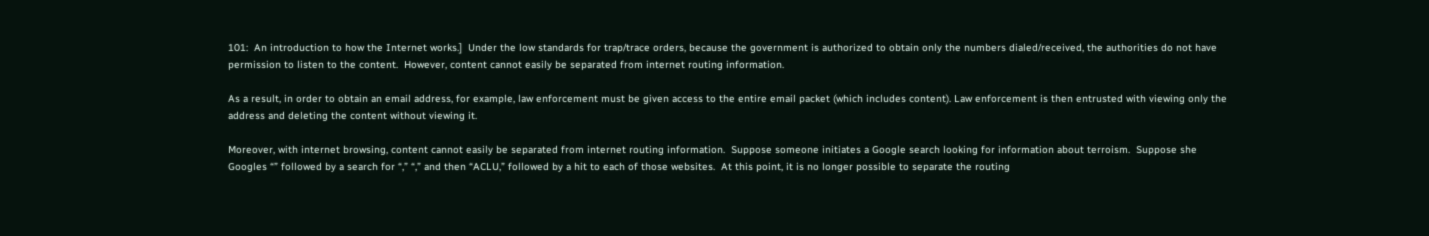101:  An introduction to how the Internet works.]  Under the low standards for trap/trace orders, because the government is authorized to obtain only the numbers dialed/received, the authorities do not have permission to listen to the content.  However, content cannot easily be separated from internet routing information.

As a result, in order to obtain an email address, for example, law enforcement must be given access to the entire email packet (which includes content). Law enforcement is then entrusted with viewing only the address and deleting the content without viewing it.

Moreover, with internet browsing, content cannot easily be separated from internet routing information.  Suppose someone initiates a Google search looking for information about terroism.  Suppose she Googles “” followed by a search for “,” “,” and then “ACLU,” followed by a hit to each of those websites.  At this point, it is no longer possible to separate the routing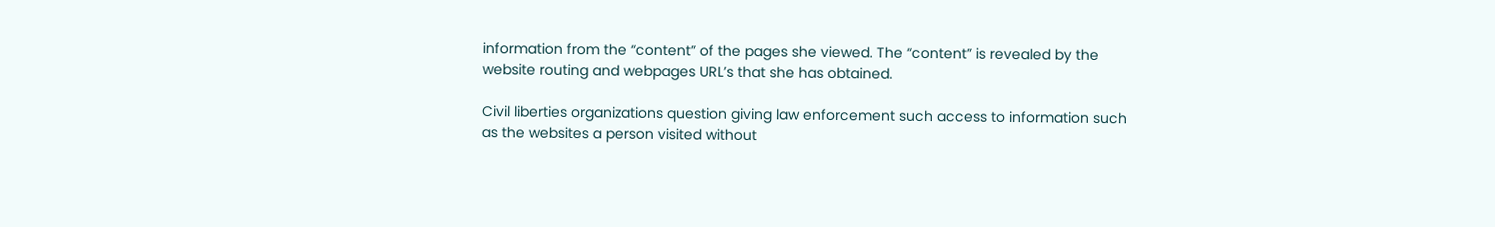information from the “content” of the pages she viewed. The “content” is revealed by the website routing and webpages URL’s that she has obtained.

Civil liberties organizations question giving law enforcement such access to information such as the websites a person visited without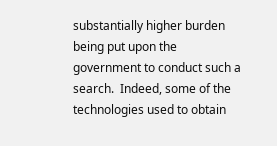substantially higher burden being put upon the government to conduct such a search.  Indeed, some of the technologies used to obtain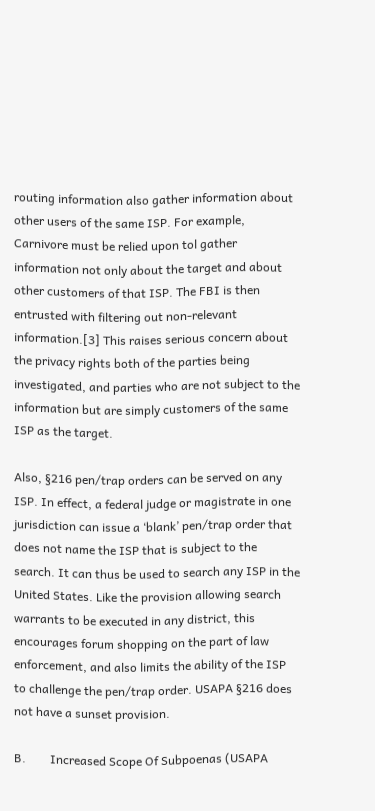routing information also gather information about other users of the same ISP. For example, Carnivore must be relied upon tol gather information not only about the target and about other customers of that ISP. The FBI is then entrusted with filtering out non-relevant information.[3] This raises serious concern about the privacy rights both of the parties being investigated, and parties who are not subject to the information but are simply customers of the same ISP as the target.

Also, §216 pen/trap orders can be served on any ISP. In effect, a federal judge or magistrate in one jurisdiction can issue a ‘blank’ pen/trap order that does not name the ISP that is subject to the search. It can thus be used to search any ISP in the United States. Like the provision allowing search warrants to be executed in any district, this encourages forum shopping on the part of law enforcement, and also limits the ability of the ISP to challenge the pen/trap order. USAPA §216 does not have a sunset provision.

B.        Increased Scope Of Subpoenas (USAPA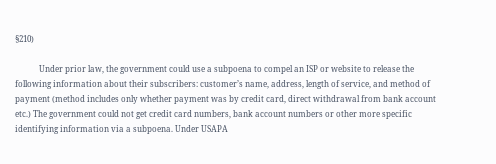§210)

            Under prior law, the government could use a subpoena to compel an ISP or website to release the following information about their subscribers: customer’s name, address, length of service, and method of payment (method includes only whether payment was by credit card, direct withdrawal from bank account etc.) The government could not get credit card numbers, bank account numbers or other more specific identifying information via a subpoena. Under USAPA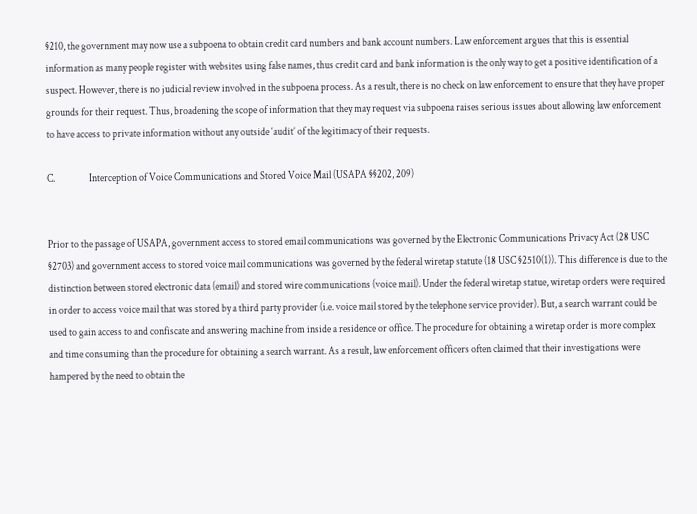§210, the government may now use a subpoena to obtain credit card numbers and bank account numbers. Law enforcement argues that this is essential information as many people register with websites using false names, thus credit card and bank information is the only way to get a positive identification of a suspect. However, there is no judicial review involved in the subpoena process. As a result, there is no check on law enforcement to ensure that they have proper grounds for their request. Thus, broadening the scope of information that they may request via subpoena raises serious issues about allowing law enforcement to have access to private information without any outside ‘audit’ of the legitimacy of their requests.

C.                 Interception of Voice Communications and Stored Voice Mail (USAPA §§202, 209)


Prior to the passage of USAPA, government access to stored email communications was governed by the Electronic Communications Privacy Act (28 USC §2703) and government access to stored voice mail communications was governed by the federal wiretap statute (18 USC §2510(1)). This difference is due to the distinction between stored electronic data (email) and stored wire communications (voice mail). Under the federal wiretap statue, wiretap orders were required in order to access voice mail that was stored by a third party provider (i.e. voice mail stored by the telephone service provider). But, a search warrant could be used to gain access to and confiscate and answering machine from inside a residence or office. The procedure for obtaining a wiretap order is more complex and time consuming than the procedure for obtaining a search warrant. As a result, law enforcement officers often claimed that their investigations were hampered by the need to obtain the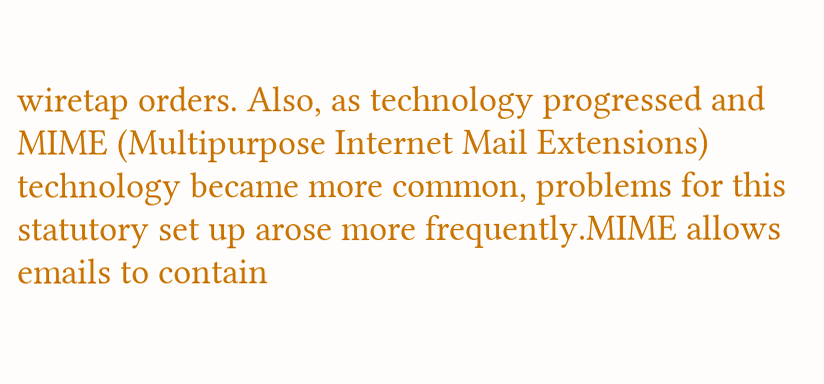wiretap orders. Also, as technology progressed and MIME (Multipurpose Internet Mail Extensions) technology became more common, problems for this statutory set up arose more frequently.MIME allows emails to contain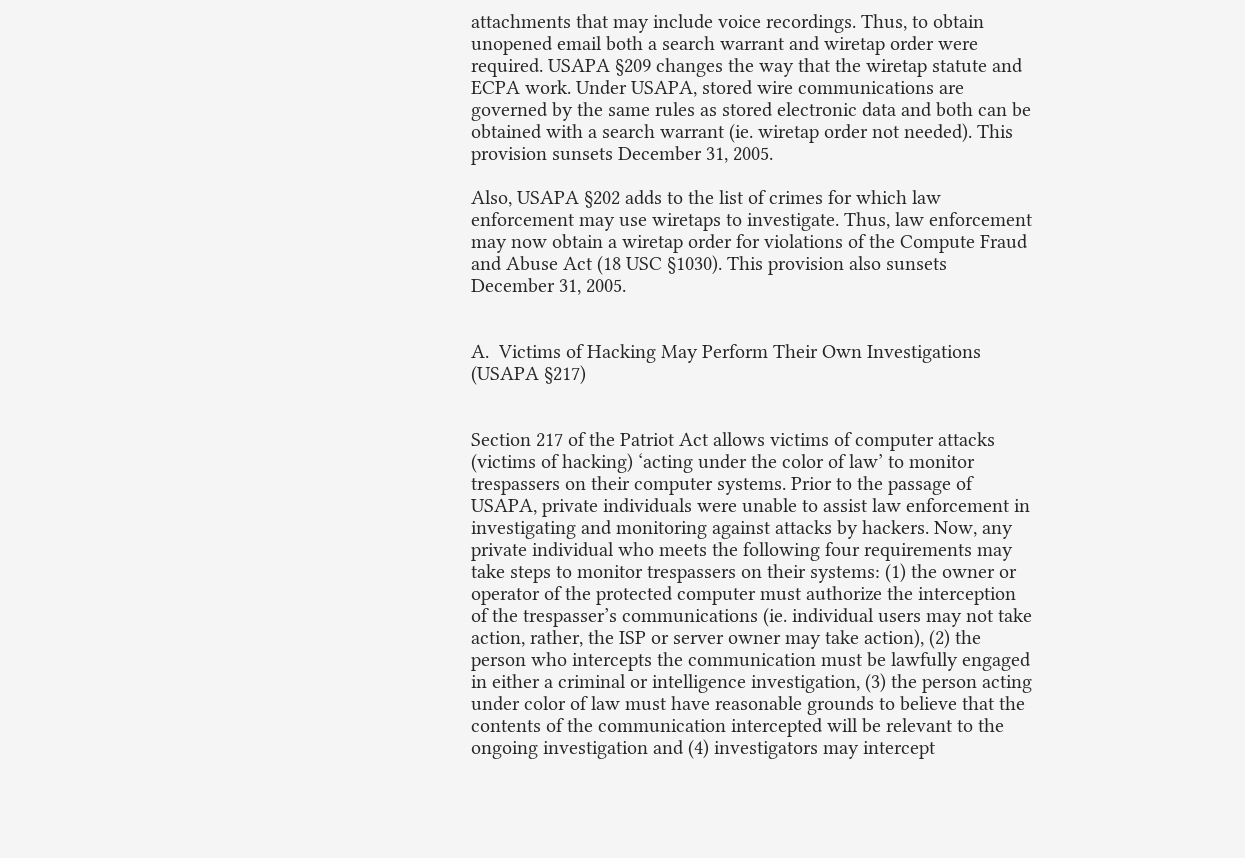attachments that may include voice recordings. Thus, to obtain unopened email both a search warrant and wiretap order were required. USAPA §209 changes the way that the wiretap statute and ECPA work. Under USAPA, stored wire communications are governed by the same rules as stored electronic data and both can be obtained with a search warrant (ie. wiretap order not needed). This provision sunsets December 31, 2005.

Also, USAPA §202 adds to the list of crimes for which law enforcement may use wiretaps to investigate. Thus, law enforcement may now obtain a wiretap order for violations of the Compute Fraud and Abuse Act (18 USC §1030). This provision also sunsets December 31, 2005.


A.  Victims of Hacking May Perform Their Own Investigations (USAPA §217)


Section 217 of the Patriot Act allows victims of computer attacks (victims of hacking) ‘acting under the color of law’ to monitor trespassers on their computer systems. Prior to the passage of USAPA, private individuals were unable to assist law enforcement in investigating and monitoring against attacks by hackers. Now, any private individual who meets the following four requirements may take steps to monitor trespassers on their systems: (1) the owner or operator of the protected computer must authorize the interception of the trespasser’s communications (ie. individual users may not take action, rather, the ISP or server owner may take action), (2) the person who intercepts the communication must be lawfully engaged in either a criminal or intelligence investigation, (3) the person acting under color of law must have reasonable grounds to believe that the contents of the communication intercepted will be relevant to the ongoing investigation and (4) investigators may intercept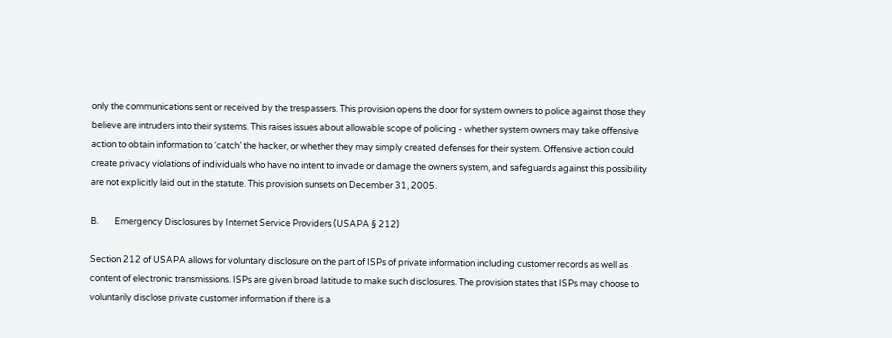only the communications sent or received by the trespassers. This provision opens the door for system owners to police against those they believe are intruders into their systems. This raises issues about allowable scope of policing - whether system owners may take offensive action to obtain information to ‘catch’ the hacker, or whether they may simply created defenses for their system. Offensive action could create privacy violations of individuals who have no intent to invade or damage the owners system, and safeguards against this possibility are not explicitly laid out in the statute. This provision sunsets on December 31, 2005.

B.        Emergency Disclosures by Internet Service Providers (USAPA § 212)

Section 212 of USAPA allows for voluntary disclosure on the part of ISPs of private information including customer records as well as content of electronic transmissions. ISPs are given broad latitude to make such disclosures. The provision states that ISPs may choose to voluntarily disclose private customer information if there is a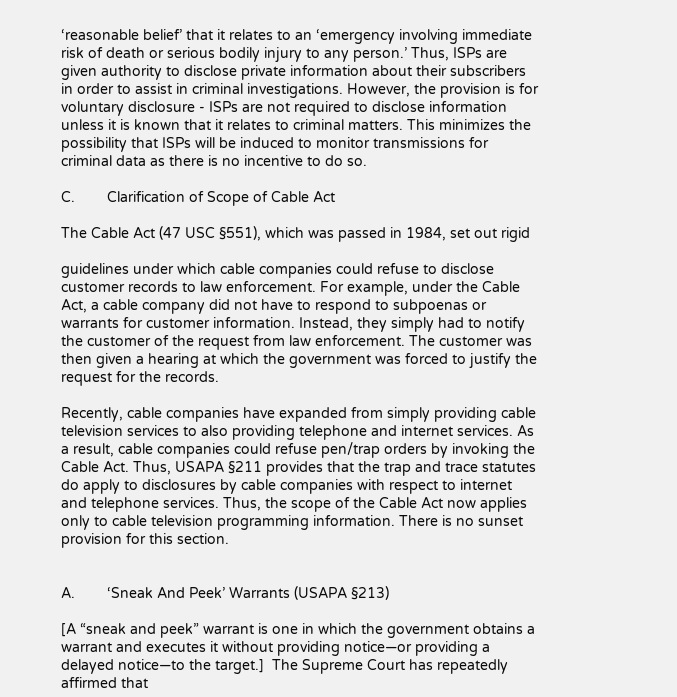‘reasonable belief’ that it relates to an ‘emergency involving immediate risk of death or serious bodily injury to any person.’ Thus, ISPs are given authority to disclose private information about their subscribers in order to assist in criminal investigations. However, the provision is for voluntary disclosure - ISPs are not required to disclose information unless it is known that it relates to criminal matters. This minimizes the possibility that ISPs will be induced to monitor transmissions for criminal data as there is no incentive to do so.

C.        Clarification of Scope of Cable Act

The Cable Act (47 USC §551), which was passed in 1984, set out rigid

guidelines under which cable companies could refuse to disclose customer records to law enforcement. For example, under the Cable Act, a cable company did not have to respond to subpoenas or warrants for customer information. Instead, they simply had to notify the customer of the request from law enforcement. The customer was then given a hearing at which the government was forced to justify the request for the records.

Recently, cable companies have expanded from simply providing cable television services to also providing telephone and internet services. As a result, cable companies could refuse pen/trap orders by invoking the Cable Act. Thus, USAPA §211 provides that the trap and trace statutes do apply to disclosures by cable companies with respect to internet and telephone services. Thus, the scope of the Cable Act now applies only to cable television programming information. There is no sunset provision for this section.


A.        ‘Sneak And Peek’ Warrants (USAPA §213)

[A “sneak and peek” warrant is one in which the government obtains a warrant and executes it without providing notice—or providing a delayed notice—to the target.]  The Supreme Court has repeatedly affirmed that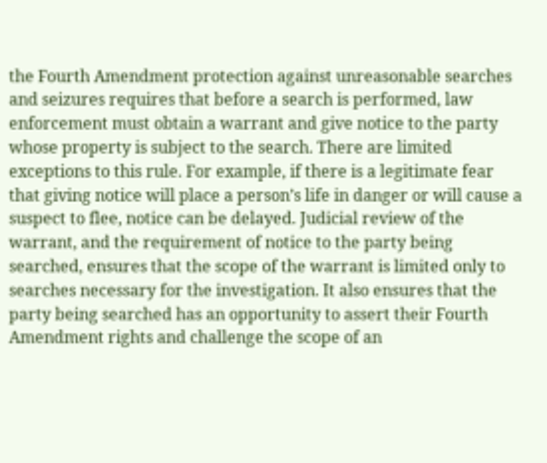the Fourth Amendment protection against unreasonable searches and seizures requires that before a search is performed, law enforcement must obtain a warrant and give notice to the party whose property is subject to the search. There are limited exceptions to this rule. For example, if there is a legitimate fear that giving notice will place a person’s life in danger or will cause a suspect to flee, notice can be delayed. Judicial review of the warrant, and the requirement of notice to the party being searched, ensures that the scope of the warrant is limited only to searches necessary for the investigation. It also ensures that the party being searched has an opportunity to assert their Fourth Amendment rights and challenge the scope of an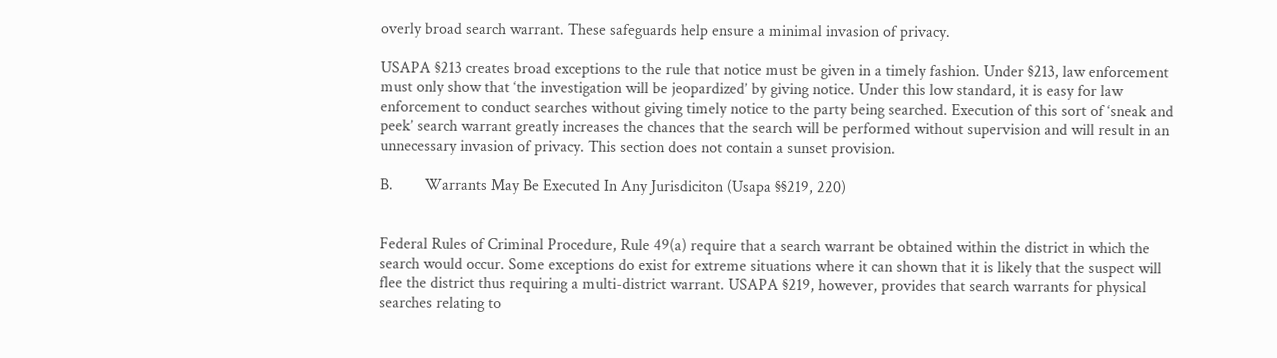overly broad search warrant. These safeguards help ensure a minimal invasion of privacy.

USAPA §213 creates broad exceptions to the rule that notice must be given in a timely fashion. Under §213, law enforcement must only show that ‘the investigation will be jeopardized’ by giving notice. Under this low standard, it is easy for law enforcement to conduct searches without giving timely notice to the party being searched. Execution of this sort of ‘sneak and peek’ search warrant greatly increases the chances that the search will be performed without supervision and will result in an unnecessary invasion of privacy. This section does not contain a sunset provision.

B.        Warrants May Be Executed In Any Jurisdiciton (Usapa §§219, 220)


Federal Rules of Criminal Procedure, Rule 49(a) require that a search warrant be obtained within the district in which the search would occur. Some exceptions do exist for extreme situations where it can shown that it is likely that the suspect will flee the district thus requiring a multi-district warrant. USAPA §219, however, provides that search warrants for physical searches relating to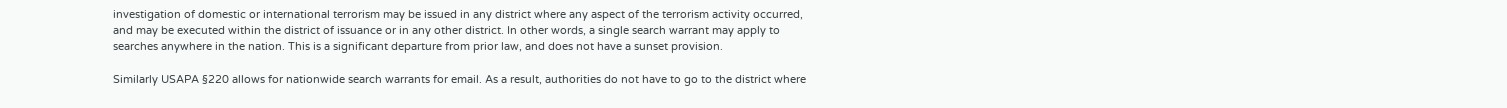investigation of domestic or international terrorism may be issued in any district where any aspect of the terrorism activity occurred, and may be executed within the district of issuance or in any other district. In other words, a single search warrant may apply to searches anywhere in the nation. This is a significant departure from prior law, and does not have a sunset provision.

Similarly USAPA §220 allows for nationwide search warrants for email. As a result, authorities do not have to go to the district where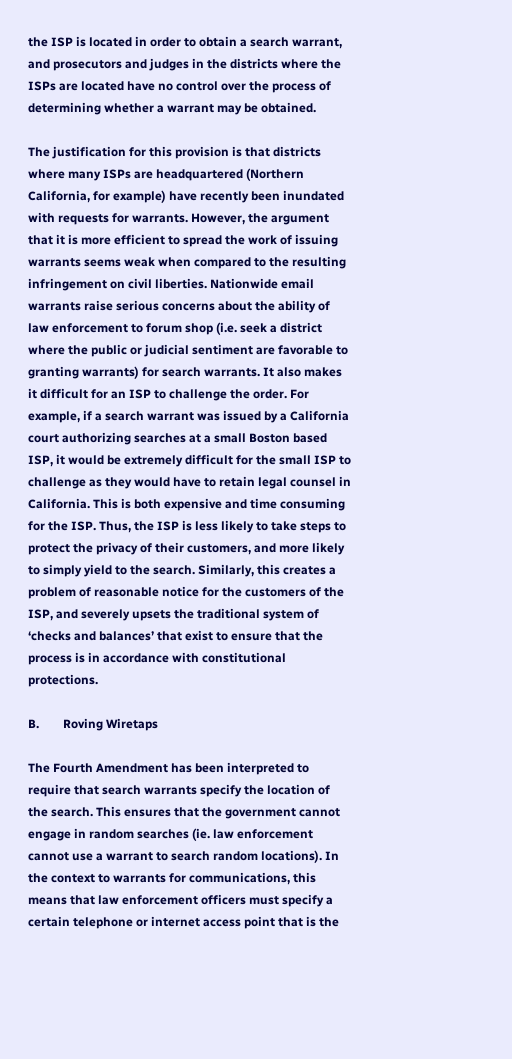the ISP is located in order to obtain a search warrant, and prosecutors and judges in the districts where the ISPs are located have no control over the process of determining whether a warrant may be obtained.

The justification for this provision is that districts where many ISPs are headquartered (Northern California, for example) have recently been inundated with requests for warrants. However, the argument that it is more efficient to spread the work of issuing warrants seems weak when compared to the resulting infringement on civil liberties. Nationwide email warrants raise serious concerns about the ability of law enforcement to forum shop (i.e. seek a district where the public or judicial sentiment are favorable to granting warrants) for search warrants. It also makes it difficult for an ISP to challenge the order. For example, if a search warrant was issued by a California court authorizing searches at a small Boston based ISP, it would be extremely difficult for the small ISP to challenge as they would have to retain legal counsel in California. This is both expensive and time consuming for the ISP. Thus, the ISP is less likely to take steps to protect the privacy of their customers, and more likely to simply yield to the search. Similarly, this creates a problem of reasonable notice for the customers of the ISP, and severely upsets the traditional system of ‘checks and balances’ that exist to ensure that the process is in accordance with constitutional protections.

B.        Roving Wiretaps

The Fourth Amendment has been interpreted to require that search warrants specify the location of the search. This ensures that the government cannot engage in random searches (ie. law enforcement cannot use a warrant to search random locations). In the context to warrants for communications, this means that law enforcement officers must specify a certain telephone or internet access point that is the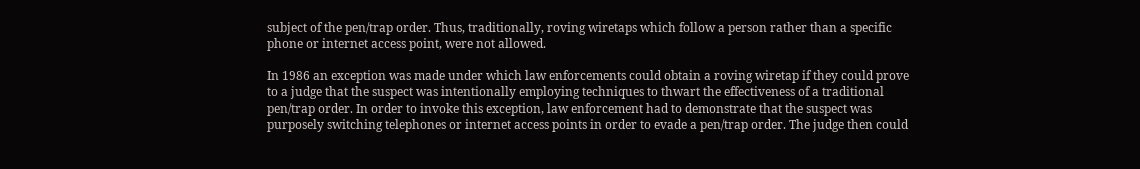subject of the pen/trap order. Thus, traditionally, roving wiretaps which follow a person rather than a specific phone or internet access point, were not allowed.

In 1986 an exception was made under which law enforcements could obtain a roving wiretap if they could prove to a judge that the suspect was intentionally employing techniques to thwart the effectiveness of a traditional pen/trap order. In order to invoke this exception, law enforcement had to demonstrate that the suspect was purposely switching telephones or internet access points in order to evade a pen/trap order. The judge then could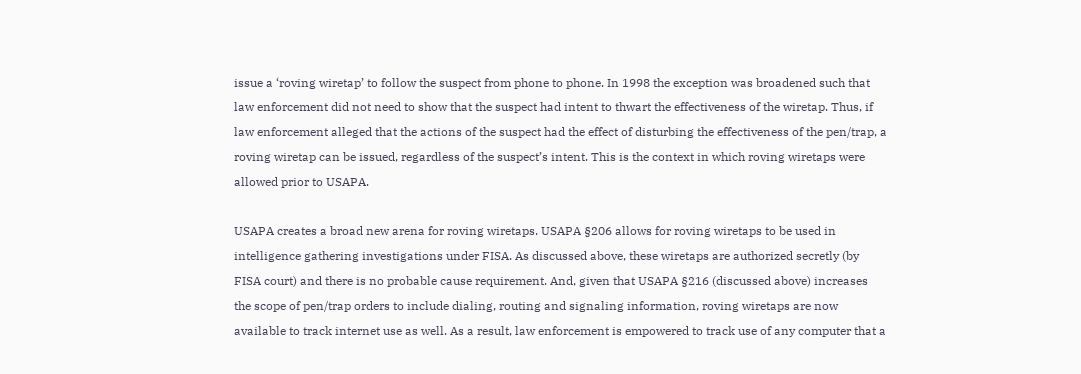issue a ‘roving wiretap’ to follow the suspect from phone to phone. In 1998 the exception was broadened such that law enforcement did not need to show that the suspect had intent to thwart the effectiveness of the wiretap. Thus, if law enforcement alleged that the actions of the suspect had the effect of disturbing the effectiveness of the pen/trap, a roving wiretap can be issued, regardless of the suspect’s intent. This is the context in which roving wiretaps were allowed prior to USAPA.

USAPA creates a broad new arena for roving wiretaps. USAPA §206 allows for roving wiretaps to be used in intelligence gathering investigations under FISA. As discussed above, these wiretaps are authorized secretly (by FISA court) and there is no probable cause requirement. And, given that USAPA §216 (discussed above) increases the scope of pen/trap orders to include dialing, routing and signaling information, roving wiretaps are now available to track internet use as well. As a result, law enforcement is empowered to track use of any computer that a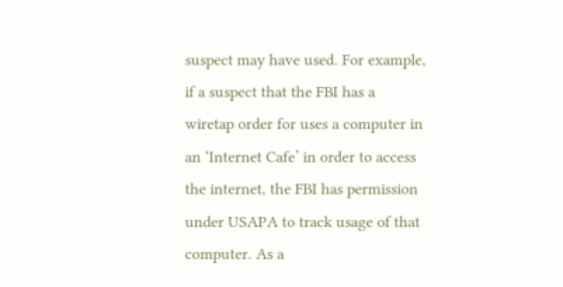suspect may have used. For example, if a suspect that the FBI has a wiretap order for uses a computer in an ‘Internet Cafe’ in order to access the internet, the FBI has permission under USAPA to track usage of that computer. As a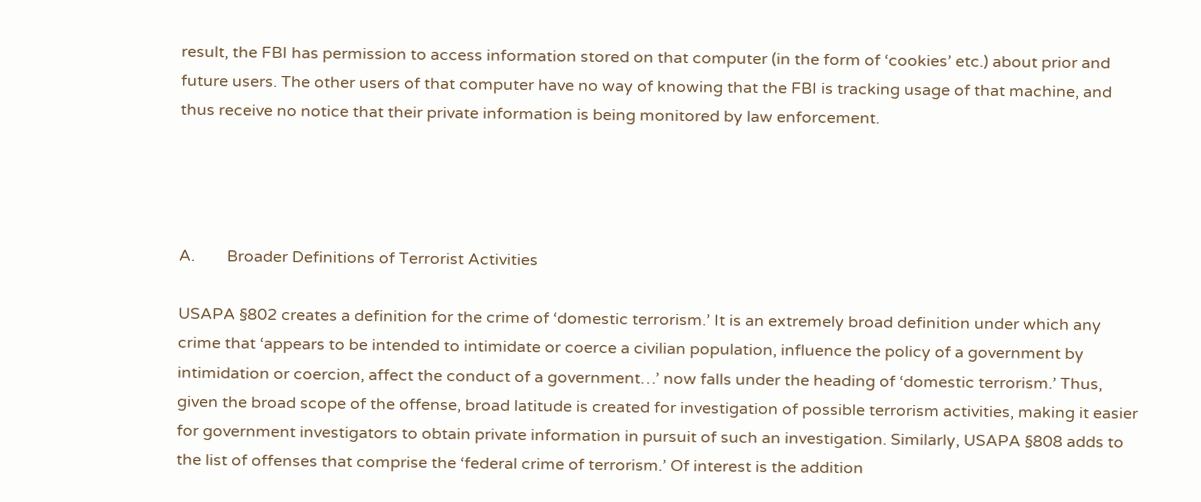result, the FBI has permission to access information stored on that computer (in the form of ‘cookies’ etc.) about prior and future users. The other users of that computer have no way of knowing that the FBI is tracking usage of that machine, and thus receive no notice that their private information is being monitored by law enforcement.




A.        Broader Definitions of Terrorist Activities

USAPA §802 creates a definition for the crime of ‘domestic terrorism.’ It is an extremely broad definition under which any crime that ‘appears to be intended to intimidate or coerce a civilian population, influence the policy of a government by intimidation or coercion, affect the conduct of a government…’ now falls under the heading of ‘domestic terrorism.’ Thus, given the broad scope of the offense, broad latitude is created for investigation of possible terrorism activities, making it easier for government investigators to obtain private information in pursuit of such an investigation. Similarly, USAPA §808 adds to the list of offenses that comprise the ‘federal crime of terrorism.’ Of interest is the addition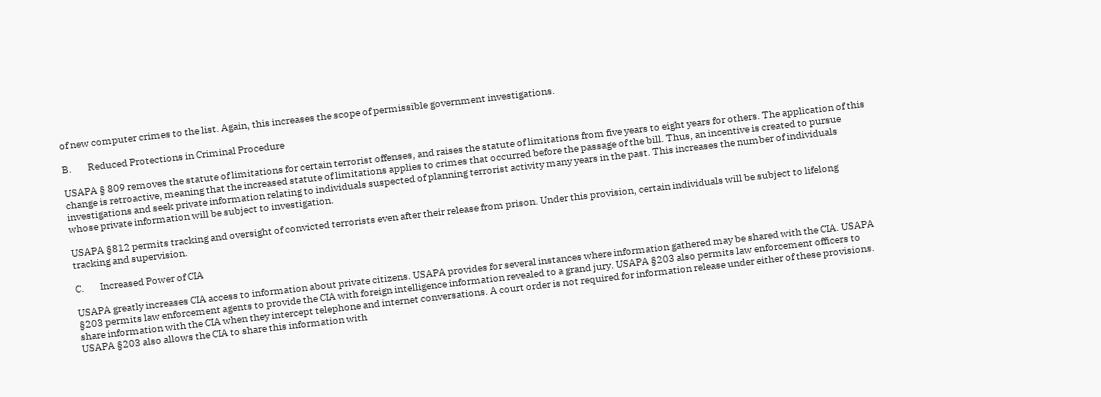of new computer crimes to the list. Again, this increases the scope of permissible government investigations.

B.        Reduced Protections in Criminal Procedure

USAPA § 809 removes the statute of limitations for certain terrorist offenses, and raises the statute of limitations from five years to eight years for others. The application of this change is retroactive, meaning that the increased statute of limitations applies to crimes that occurred before the passage of the bill. Thus, an incentive is created to pursue investigations and seek private information relating to individuals suspected of planning terrorist activity many years in the past. This increases the number of individuals whose private information will be subject to investigation.

USAPA §812 permits tracking and oversight of convicted terrorists even after their release from prison. Under this provision, certain individuals will be subject to lifelong tracking and supervision.

C.        Increased Power of CIA

USAPA greatly increases CIA access to information about private citizens. USAPA provides for several instances where information gathered may be shared with the CIA. USAPA §203 permits law enforcement agents to provide the CIA with foreign intelligence information revealed to a grand jury. USAPA §203 also permits law enforcement officers to share information with the CIA when they intercept telephone and internet conversations. A court order is not required for information release under either of these provisions. USAPA §203 also allows the CIA to share this information with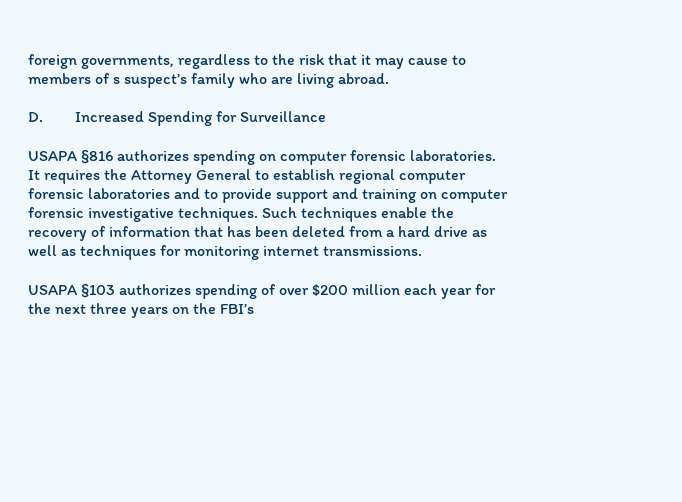foreign governments, regardless to the risk that it may cause to members of s suspect’s family who are living abroad.

D.        Increased Spending for Surveillance

USAPA §816 authorizes spending on computer forensic laboratories. It requires the Attorney General to establish regional computer forensic laboratories and to provide support and training on computer forensic investigative techniques. Such techniques enable the recovery of information that has been deleted from a hard drive as well as techniques for monitoring internet transmissions.

USAPA §103 authorizes spending of over $200 million each year for the next three years on the FBI’s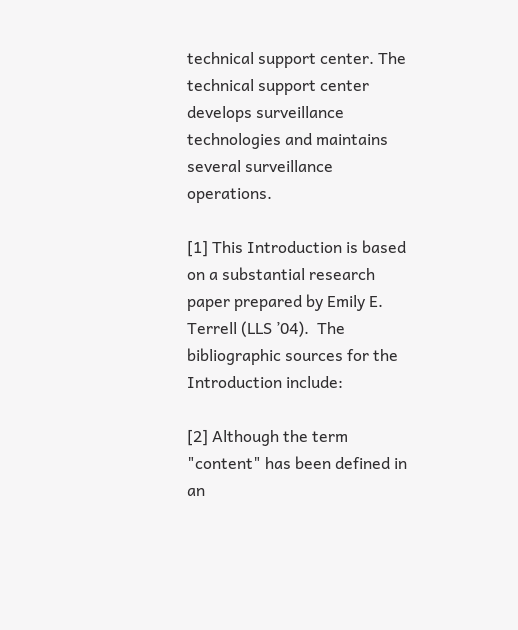technical support center. The technical support center develops surveillance technologies and maintains several surveillance operations.

[1] This Introduction is based on a substantial research paper prepared by Emily E. Terrell (LLS ’04).  The bibliographic sources for the Introduction include:

[2] Although the term "content" has been defined in an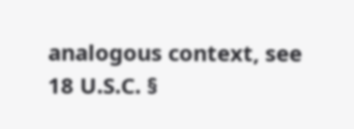analogous context, see 18 U.S.C. §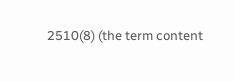2510(8) (the term content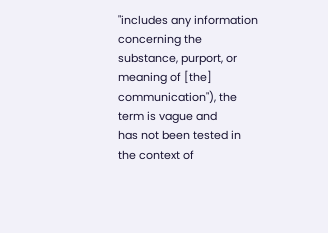"includes any information concerning the substance, purport, or meaning of [the] communication"), the term is vague and                              has not been tested in the context of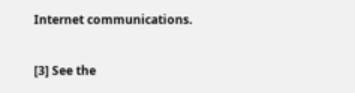Internet communications.

[3] See the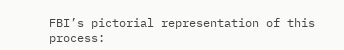FBI’s pictorial representation of this process: